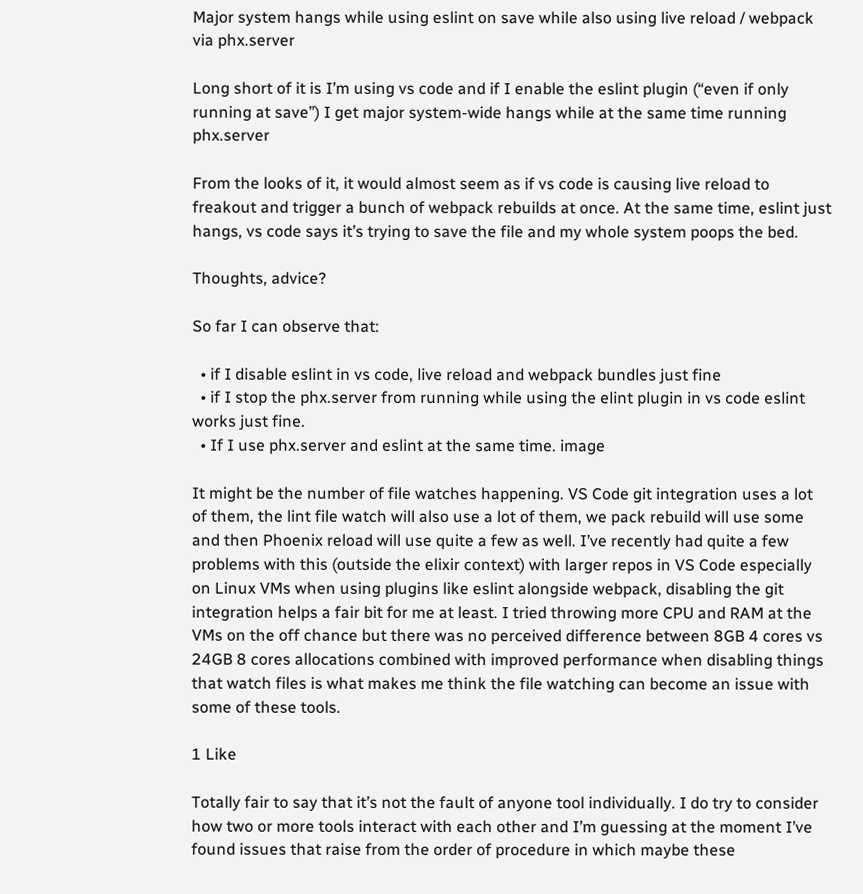Major system hangs while using eslint on save while also using live reload / webpack via phx.server

Long short of it is I’m using vs code and if I enable the eslint plugin (“even if only running at save”) I get major system-wide hangs while at the same time running phx.server

From the looks of it, it would almost seem as if vs code is causing live reload to freakout and trigger a bunch of webpack rebuilds at once. At the same time, eslint just hangs, vs code says it’s trying to save the file and my whole system poops the bed.

Thoughts, advice?

So far I can observe that:

  • if I disable eslint in vs code, live reload and webpack bundles just fine
  • if I stop the phx.server from running while using the elint plugin in vs code eslint works just fine.
  • If I use phx.server and eslint at the same time. image

It might be the number of file watches happening. VS Code git integration uses a lot of them, the lint file watch will also use a lot of them, we pack rebuild will use some and then Phoenix reload will use quite a few as well. I’ve recently had quite a few problems with this (outside the elixir context) with larger repos in VS Code especially on Linux VMs when using plugins like eslint alongside webpack, disabling the git integration helps a fair bit for me at least. I tried throwing more CPU and RAM at the VMs on the off chance but there was no perceived difference between 8GB 4 cores vs 24GB 8 cores allocations combined with improved performance when disabling things that watch files is what makes me think the file watching can become an issue with some of these tools.

1 Like

Totally fair to say that it’s not the fault of anyone tool individually. I do try to consider how two or more tools interact with each other and I’m guessing at the moment I’ve found issues that raise from the order of procedure in which maybe these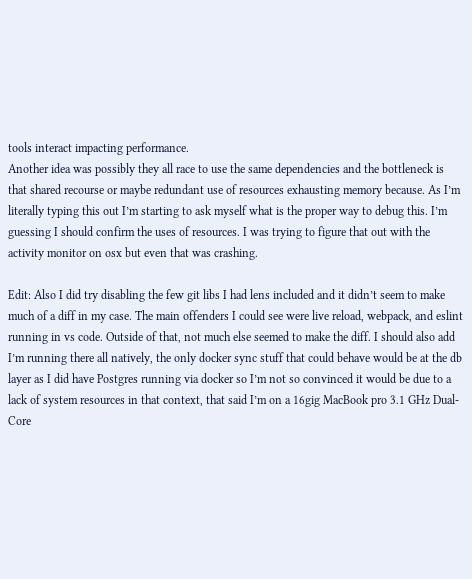tools interact impacting performance.
Another idea was possibly they all race to use the same dependencies and the bottleneck is that shared recourse or maybe redundant use of resources exhausting memory because. As I’m literally typing this out I’m starting to ask myself what is the proper way to debug this. I’m guessing I should confirm the uses of resources. I was trying to figure that out with the activity monitor on osx but even that was crashing.

Edit: Also I did try disabling the few git libs I had lens included and it didn’t seem to make much of a diff in my case. The main offenders I could see were live reload, webpack, and eslint running in vs code. Outside of that, not much else seemed to make the diff. I should also add I’m running there all natively, the only docker sync stuff that could behave would be at the db layer as I did have Postgres running via docker so I’m not so convinced it would be due to a lack of system resources in that context, that said I’m on a 16gig MacBook pro 3.1 GHz Dual-Core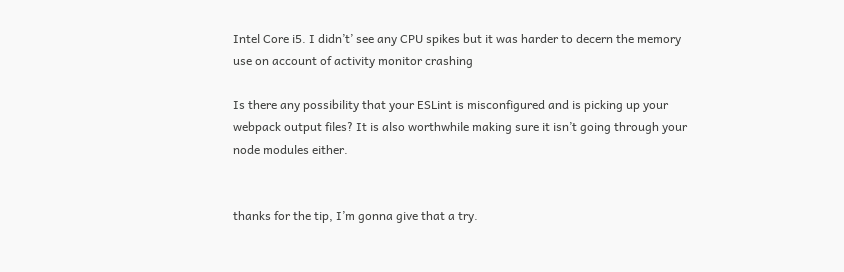Intel Core i5. I didn’t’ see any CPU spikes but it was harder to decern the memory use on account of activity monitor crashing

Is there any possibility that your ESLint is misconfigured and is picking up your webpack output files? It is also worthwhile making sure it isn’t going through your node modules either.


thanks for the tip, I’m gonna give that a try.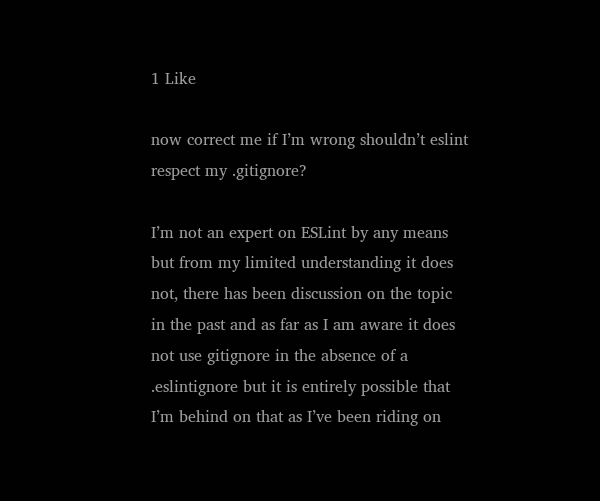1 Like

now correct me if I’m wrong shouldn’t eslint respect my .gitignore?

I’m not an expert on ESLint by any means but from my limited understanding it does not, there has been discussion on the topic in the past and as far as I am aware it does not use gitignore in the absence of a .eslintignore but it is entirely possible that I’m behind on that as I’ve been riding on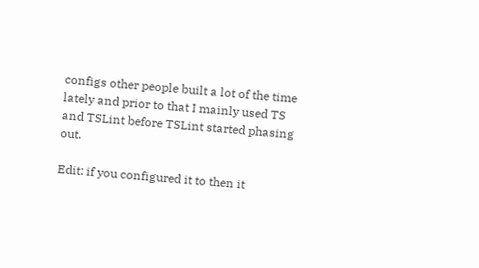configs other people built a lot of the time lately and prior to that I mainly used TS and TSLint before TSLint started phasing out.

Edit: if you configured it to then it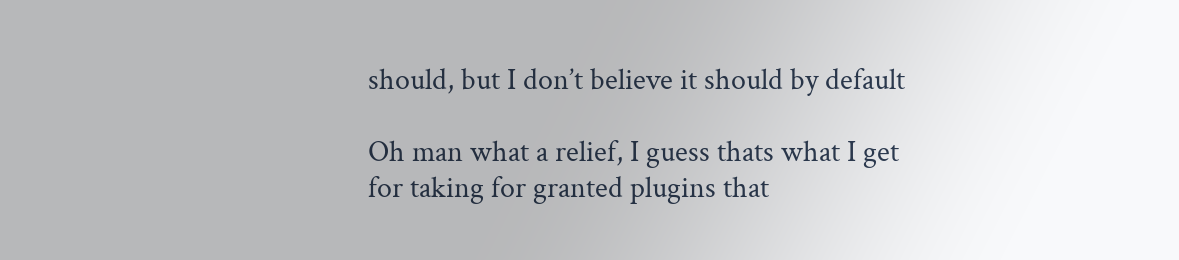should, but I don’t believe it should by default

Oh man what a relief, I guess thats what I get for taking for granted plugins that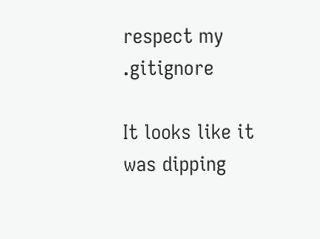respect my .gitignore

It looks like it was dipping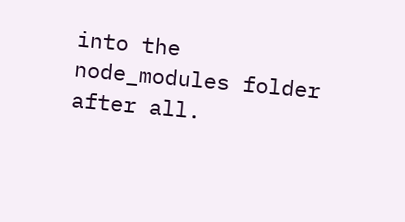into the node_modules folder after all.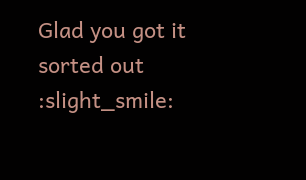Glad you got it sorted out :slight_smile: